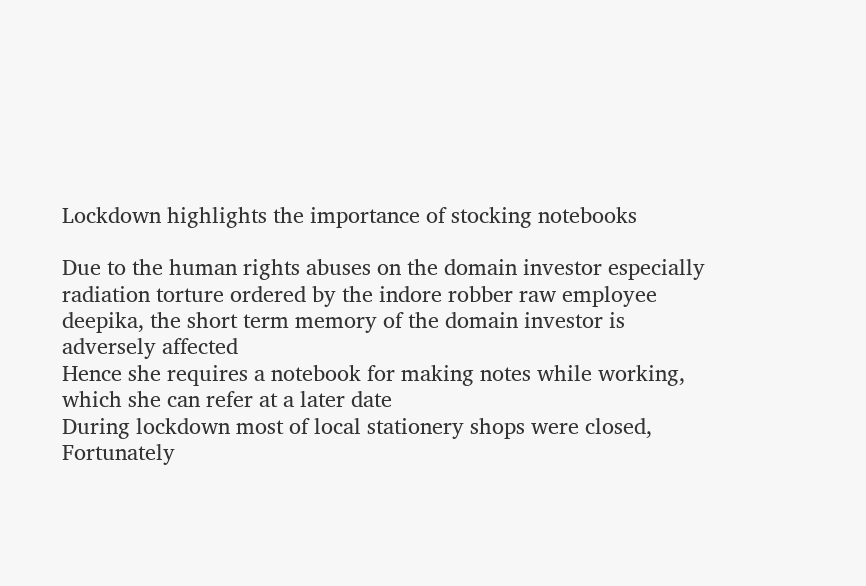Lockdown highlights the importance of stocking notebooks

Due to the human rights abuses on the domain investor especially radiation torture ordered by the indore robber raw employee deepika, the short term memory of the domain investor is adversely affected
Hence she requires a notebook for making notes while working, which she can refer at a later date
During lockdown most of local stationery shops were closed,
Fortunately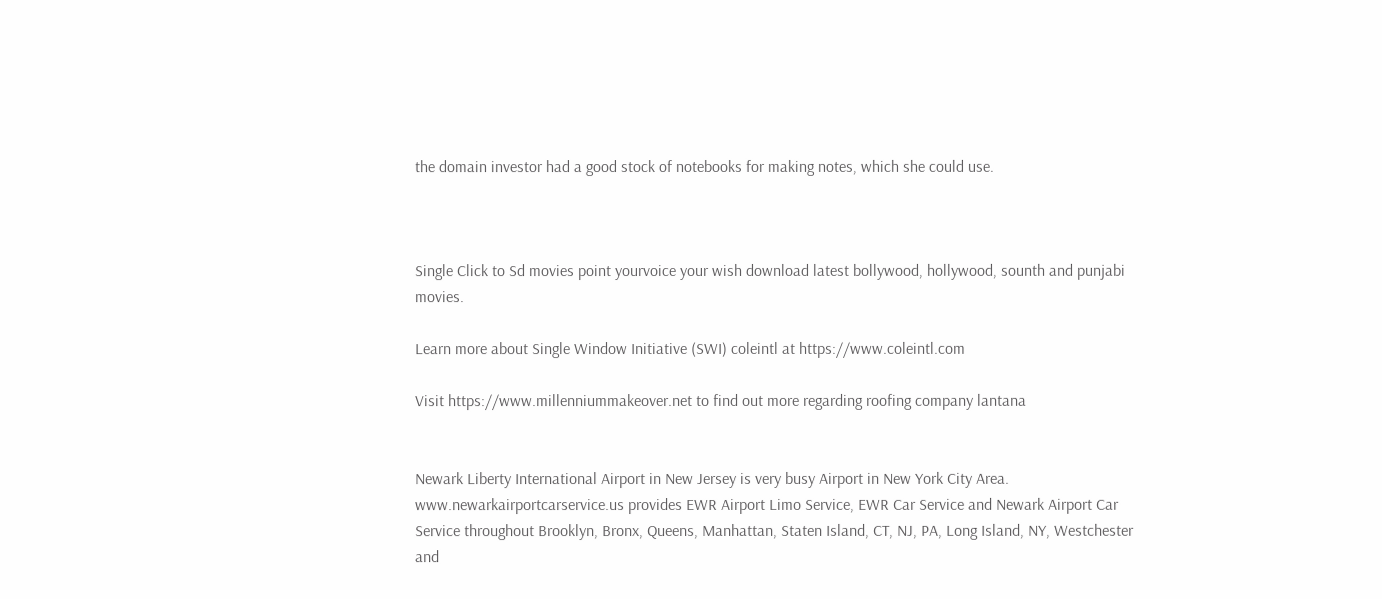the domain investor had a good stock of notebooks for making notes, which she could use.



Single Click to Sd movies point yourvoice your wish download latest bollywood, hollywood, sounth and punjabi movies.

Learn more about Single Window Initiative (SWI) coleintl at https://www.coleintl.com

Visit https://www.millenniummakeover.net to find out more regarding roofing company lantana


Newark Liberty International Airport in New Jersey is very busy Airport in New York City Area. www.newarkairportcarservice.us provides EWR Airport Limo Service, EWR Car Service and Newark Airport Car Service throughout Brooklyn, Bronx, Queens, Manhattan, Staten Island, CT, NJ, PA, Long Island, NY, Westchester and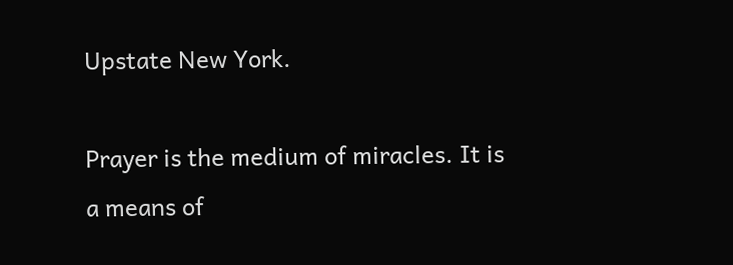Upstate New York.

Prayer is the medium of miracles. It is a means of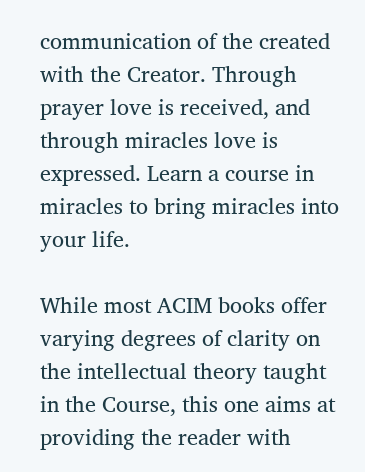communication of the created with the Creator. Through prayer love is received, and through miracles love is expressed. Learn a course in miracles to bring miracles into your life.

While most ACIM books offer varying degrees of clarity on the intellectual theory taught in the Course, this one aims at providing the reader with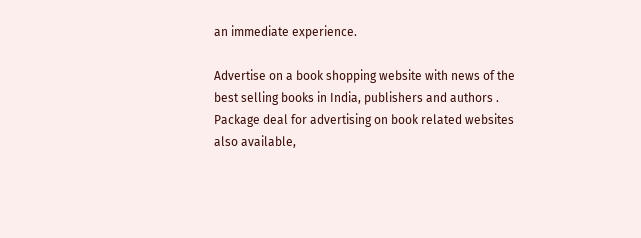an immediate experience.

Advertise on a book shopping website with news of the best selling books in India, publishers and authors . Package deal for advertising on book related websites also available,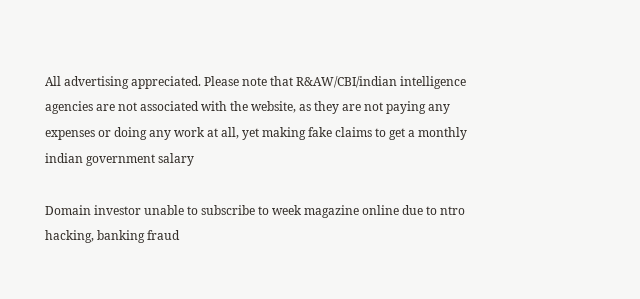All advertising appreciated. Please note that R&AW/CBI/indian intelligence agencies are not associated with the website, as they are not paying any expenses or doing any work at all, yet making fake claims to get a monthly indian government salary

Domain investor unable to subscribe to week magazine online due to ntro hacking, banking fraud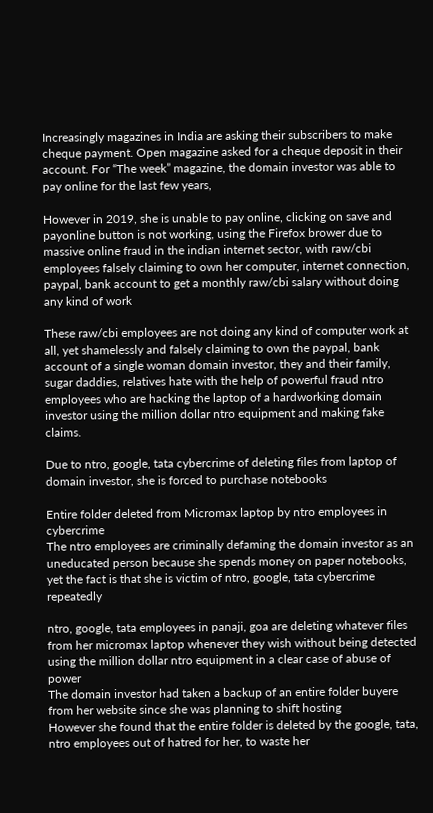Increasingly magazines in India are asking their subscribers to make cheque payment. Open magazine asked for a cheque deposit in their account. For “The week” magazine, the domain investor was able to pay online for the last few years,

However in 2019, she is unable to pay online, clicking on save and payonline button is not working, using the Firefox brower due to massive online fraud in the indian internet sector, with raw/cbi employees falsely claiming to own her computer, internet connection, paypal, bank account to get a monthly raw/cbi salary without doing any kind of work

These raw/cbi employees are not doing any kind of computer work at all, yet shamelessly and falsely claiming to own the paypal, bank account of a single woman domain investor, they and their family, sugar daddies, relatives hate with the help of powerful fraud ntro employees who are hacking the laptop of a hardworking domain investor using the million dollar ntro equipment and making fake claims.

Due to ntro, google, tata cybercrime of deleting files from laptop of domain investor, she is forced to purchase notebooks

Entire folder deleted from Micromax laptop by ntro employees in cybercrime
The ntro employees are criminally defaming the domain investor as an uneducated person because she spends money on paper notebooks, yet the fact is that she is victim of ntro, google, tata cybercrime repeatedly

ntro, google, tata employees in panaji, goa are deleting whatever files from her micromax laptop whenever they wish without being detected using the million dollar ntro equipment in a clear case of abuse of power
The domain investor had taken a backup of an entire folder buyere from her website since she was planning to shift hosting
However she found that the entire folder is deleted by the google, tata, ntro employees out of hatred for her, to waste her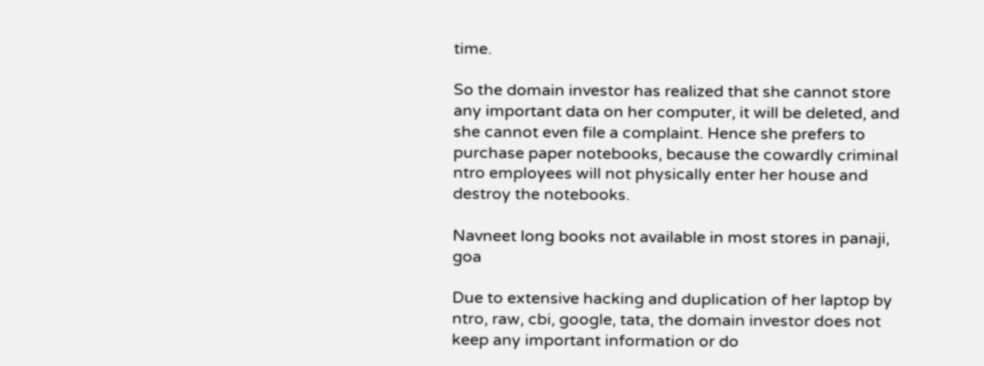time.

So the domain investor has realized that she cannot store any important data on her computer, it will be deleted, and she cannot even file a complaint. Hence she prefers to purchase paper notebooks, because the cowardly criminal ntro employees will not physically enter her house and destroy the notebooks.

Navneet long books not available in most stores in panaji, goa

Due to extensive hacking and duplication of her laptop by ntro, raw, cbi, google, tata, the domain investor does not keep any important information or do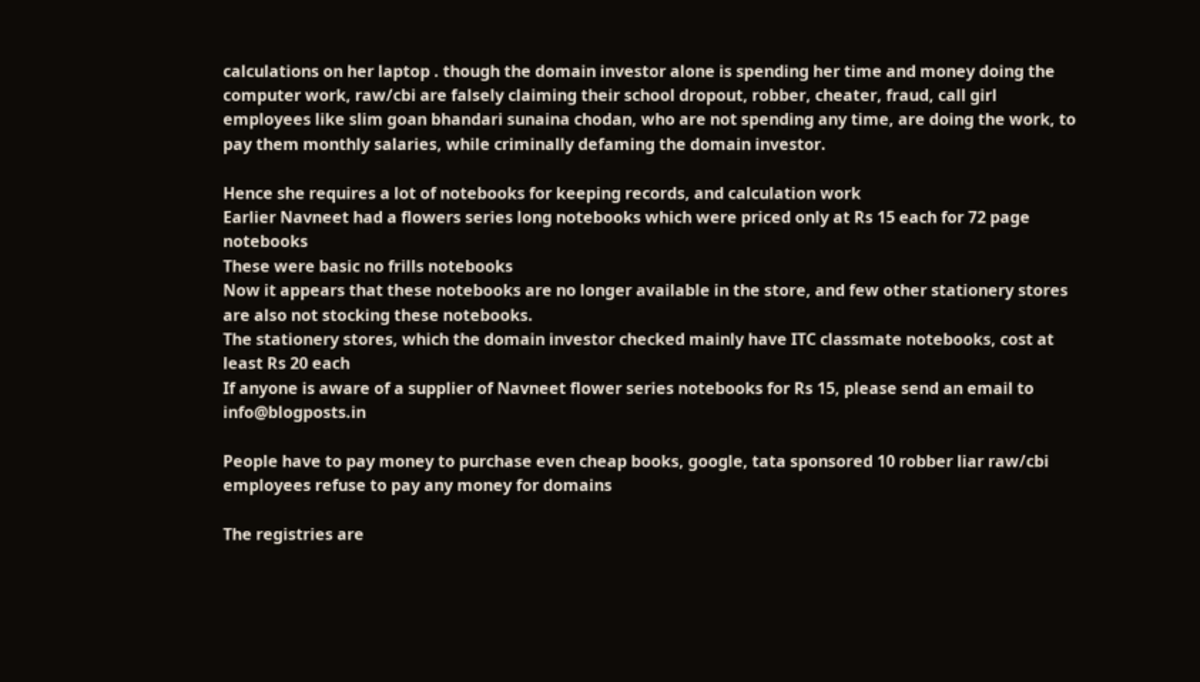calculations on her laptop . though the domain investor alone is spending her time and money doing the computer work, raw/cbi are falsely claiming their school dropout, robber, cheater, fraud, call girl employees like slim goan bhandari sunaina chodan, who are not spending any time, are doing the work, to pay them monthly salaries, while criminally defaming the domain investor.

Hence she requires a lot of notebooks for keeping records, and calculation work
Earlier Navneet had a flowers series long notebooks which were priced only at Rs 15 each for 72 page notebooks
These were basic no frills notebooks
Now it appears that these notebooks are no longer available in the store, and few other stationery stores are also not stocking these notebooks.
The stationery stores, which the domain investor checked mainly have ITC classmate notebooks, cost at least Rs 20 each
If anyone is aware of a supplier of Navneet flower series notebooks for Rs 15, please send an email to info@blogposts.in

People have to pay money to purchase even cheap books, google, tata sponsored 10 robber liar raw/cbi employees refuse to pay any money for domains

The registries are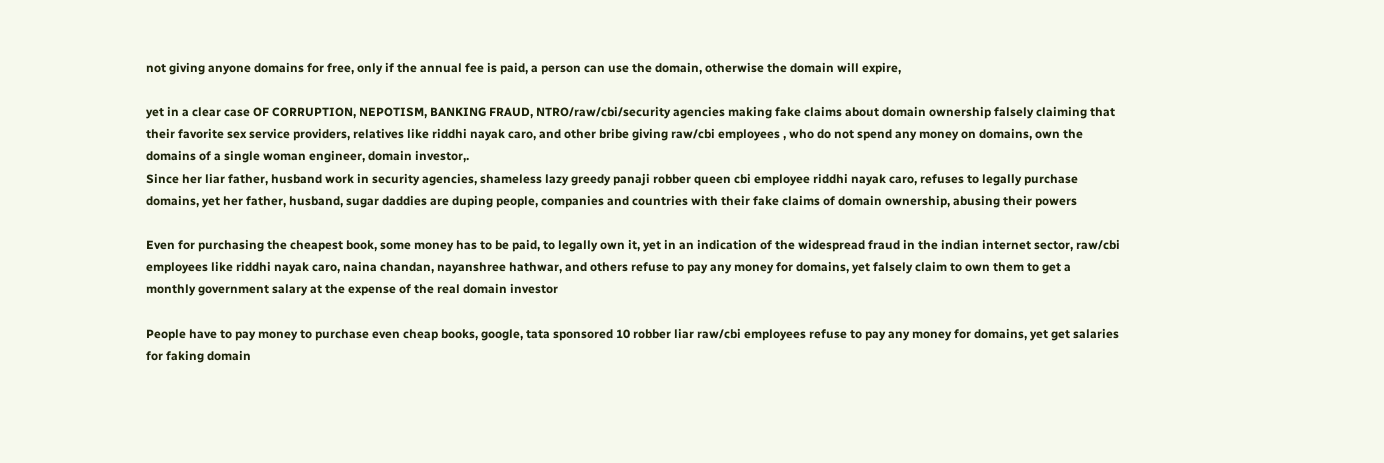not giving anyone domains for free, only if the annual fee is paid, a person can use the domain, otherwise the domain will expire,

yet in a clear case OF CORRUPTION, NEPOTISM, BANKING FRAUD, NTRO/raw/cbi/security agencies making fake claims about domain ownership falsely claiming that their favorite sex service providers, relatives like riddhi nayak caro, and other bribe giving raw/cbi employees , who do not spend any money on domains, own the domains of a single woman engineer, domain investor,.
Since her liar father, husband work in security agencies, shameless lazy greedy panaji robber queen cbi employee riddhi nayak caro, refuses to legally purchase domains, yet her father, husband, sugar daddies are duping people, companies and countries with their fake claims of domain ownership, abusing their powers

Even for purchasing the cheapest book, some money has to be paid, to legally own it, yet in an indication of the widespread fraud in the indian internet sector, raw/cbi employees like riddhi nayak caro, naina chandan, nayanshree hathwar, and others refuse to pay any money for domains, yet falsely claim to own them to get a monthly government salary at the expense of the real domain investor

People have to pay money to purchase even cheap books, google, tata sponsored 10 robber liar raw/cbi employees refuse to pay any money for domains, yet get salaries for faking domain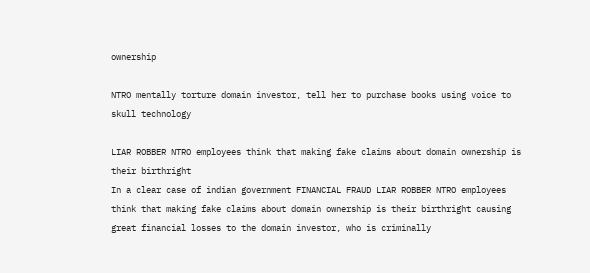ownership

NTRO mentally torture domain investor, tell her to purchase books using voice to skull technology

LIAR ROBBER NTRO employees think that making fake claims about domain ownership is their birthright
In a clear case of indian government FINANCIAL FRAUD LIAR ROBBER NTRO employees think that making fake claims about domain ownership is their birthright causing great financial losses to the domain investor, who is criminally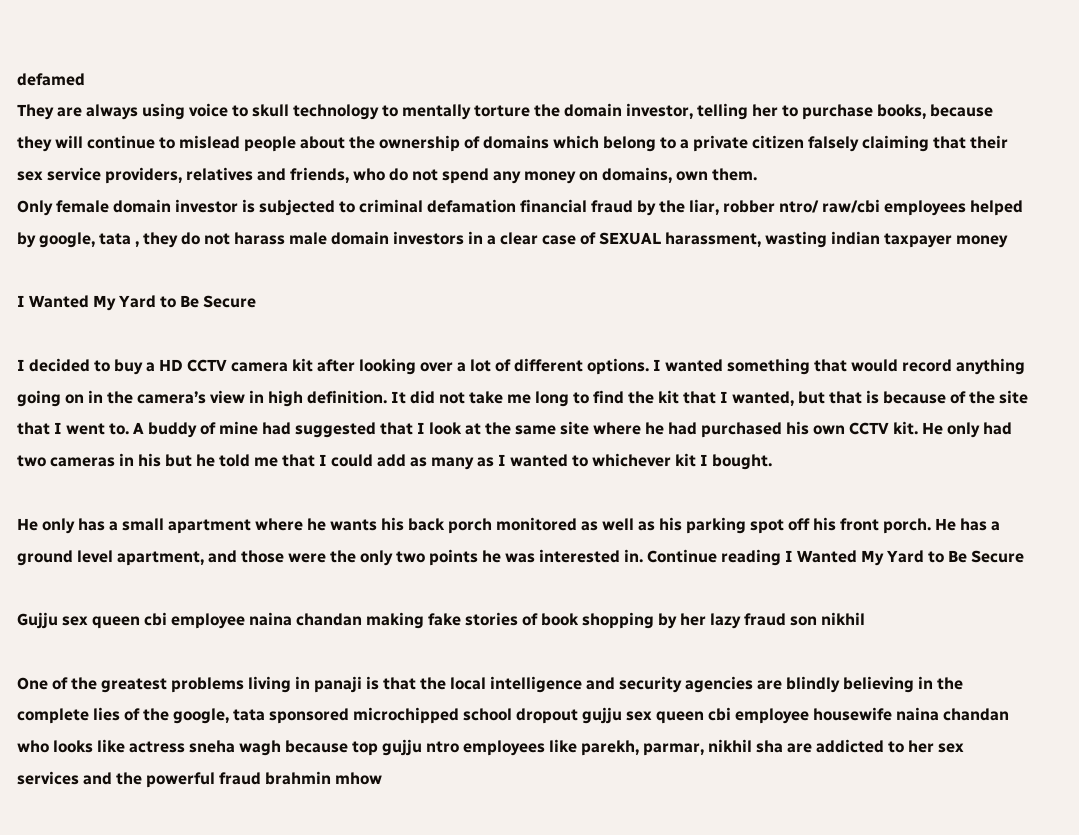defamed
They are always using voice to skull technology to mentally torture the domain investor, telling her to purchase books, because they will continue to mislead people about the ownership of domains which belong to a private citizen falsely claiming that their sex service providers, relatives and friends, who do not spend any money on domains, own them.
Only female domain investor is subjected to criminal defamation financial fraud by the liar, robber ntro/ raw/cbi employees helped by google, tata , they do not harass male domain investors in a clear case of SEXUAL harassment, wasting indian taxpayer money

I Wanted My Yard to Be Secure

I decided to buy a HD CCTV camera kit after looking over a lot of different options. I wanted something that would record anything going on in the camera’s view in high definition. It did not take me long to find the kit that I wanted, but that is because of the site that I went to. A buddy of mine had suggested that I look at the same site where he had purchased his own CCTV kit. He only had two cameras in his but he told me that I could add as many as I wanted to whichever kit I bought.

He only has a small apartment where he wants his back porch monitored as well as his parking spot off his front porch. He has a ground level apartment, and those were the only two points he was interested in. Continue reading I Wanted My Yard to Be Secure

Gujju sex queen cbi employee naina chandan making fake stories of book shopping by her lazy fraud son nikhil

One of the greatest problems living in panaji is that the local intelligence and security agencies are blindly believing in the complete lies of the google, tata sponsored microchipped school dropout gujju sex queen cbi employee housewife naina chandan who looks like actress sneha wagh because top gujju ntro employees like parekh, parmar, nikhil sha are addicted to her sex services and the powerful fraud brahmin mhow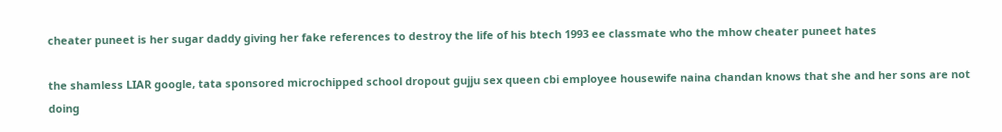cheater puneet is her sugar daddy giving her fake references to destroy the life of his btech 1993 ee classmate who the mhow cheater puneet hates

the shamless LIAR google, tata sponsored microchipped school dropout gujju sex queen cbi employee housewife naina chandan knows that she and her sons are not doing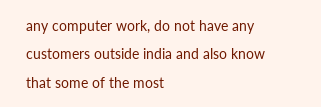any computer work, do not have any customers outside india and also know that some of the most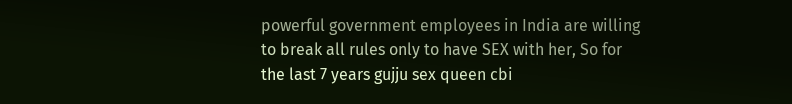powerful government employees in India are willing to break all rules only to have SEX with her, So for the last 7 years gujju sex queen cbi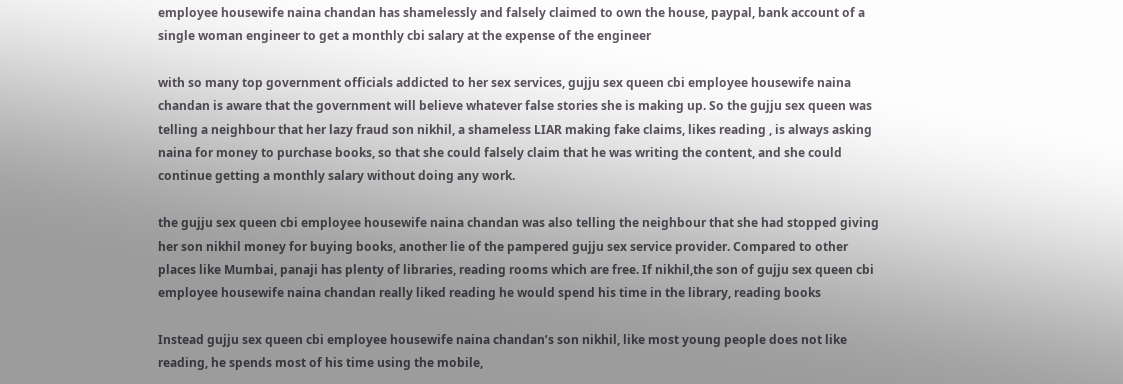employee housewife naina chandan has shamelessly and falsely claimed to own the house, paypal, bank account of a single woman engineer to get a monthly cbi salary at the expense of the engineer

with so many top government officials addicted to her sex services, gujju sex queen cbi employee housewife naina chandan is aware that the government will believe whatever false stories she is making up. So the gujju sex queen was telling a neighbour that her lazy fraud son nikhil, a shameless LIAR making fake claims, likes reading , is always asking naina for money to purchase books, so that she could falsely claim that he was writing the content, and she could continue getting a monthly salary without doing any work.

the gujju sex queen cbi employee housewife naina chandan was also telling the neighbour that she had stopped giving her son nikhil money for buying books, another lie of the pampered gujju sex service provider. Compared to other places like Mumbai, panaji has plenty of libraries, reading rooms which are free. If nikhil,the son of gujju sex queen cbi employee housewife naina chandan really liked reading he would spend his time in the library, reading books

Instead gujju sex queen cbi employee housewife naina chandan’s son nikhil, like most young people does not like reading, he spends most of his time using the mobile,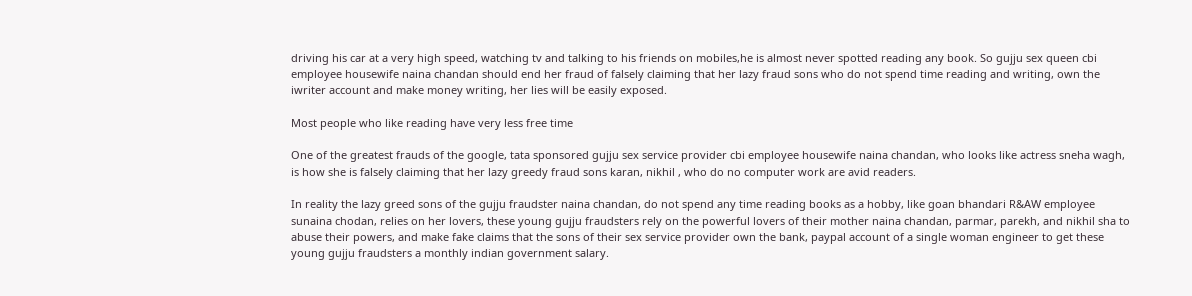driving his car at a very high speed, watching tv and talking to his friends on mobiles,he is almost never spotted reading any book. So gujju sex queen cbi employee housewife naina chandan should end her fraud of falsely claiming that her lazy fraud sons who do not spend time reading and writing, own the iwriter account and make money writing, her lies will be easily exposed.

Most people who like reading have very less free time

One of the greatest frauds of the google, tata sponsored gujju sex service provider cbi employee housewife naina chandan, who looks like actress sneha wagh, is how she is falsely claiming that her lazy greedy fraud sons karan, nikhil , who do no computer work are avid readers.

In reality the lazy greed sons of the gujju fraudster naina chandan, do not spend any time reading books as a hobby, like goan bhandari R&AW employee sunaina chodan, relies on her lovers, these young gujju fraudsters rely on the powerful lovers of their mother naina chandan, parmar, parekh, and nikhil sha to abuse their powers, and make fake claims that the sons of their sex service provider own the bank, paypal account of a single woman engineer to get these young gujju fraudsters a monthly indian government salary.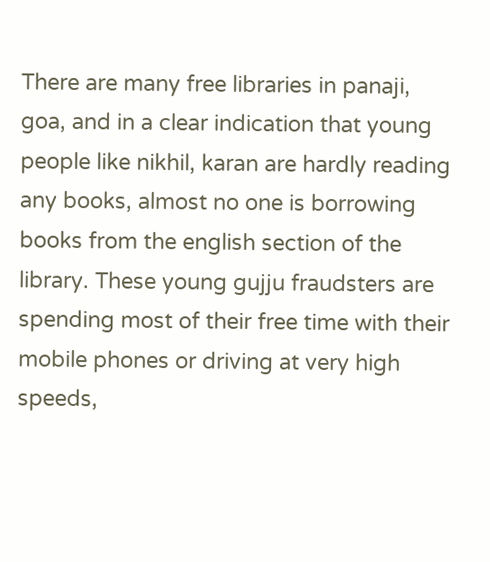There are many free libraries in panaji, goa, and in a clear indication that young people like nikhil, karan are hardly reading any books, almost no one is borrowing books from the english section of the library. These young gujju fraudsters are spending most of their free time with their mobile phones or driving at very high speeds,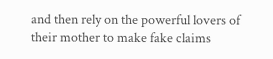and then rely on the powerful lovers of their mother to make fake claims